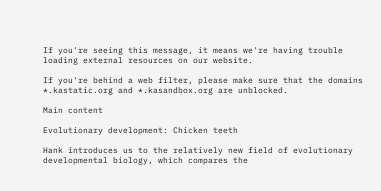If you're seeing this message, it means we're having trouble loading external resources on our website.

If you're behind a web filter, please make sure that the domains *.kastatic.org and *.kasandbox.org are unblocked.

Main content

Evolutionary development: Chicken teeth

Hank introduces us to the relatively new field of evolutionary developmental biology, which compares the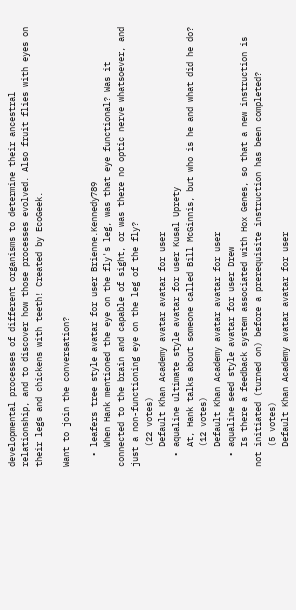developmental processes of different organisms to determine their ancestral relationship, and to discover how those processes evolved. Also fruit flies with eyes on their legs and chickens with teeth! Created by EcoGeek.

Want to join the conversation?

  • leafers tree style avatar for user Brienne.Kennedy789
    When Hank mentioned the eye on the fly's leg, was that eye functional? Was it connected to the brain and capable of sight, or was there no optic nerve whatsoever, and just a non-functioning eye on the leg of the fly?
    (22 votes)
    Default Khan Academy avatar avatar for user
  • aqualine ultimate style avatar for user Kusal Uprety
    At, Hank talks about someone called Bill McGinnis, but who is he and what did he do?
    (12 votes)
    Default Khan Academy avatar avatar for user
  • aqualine seed style avatar for user Drew
    Is there a feedback system associated with Hox Genes, so that a new instruction is not initiated (turned on) before a prerequisite instruction has been completed?
    (5 votes)
    Default Khan Academy avatar avatar for user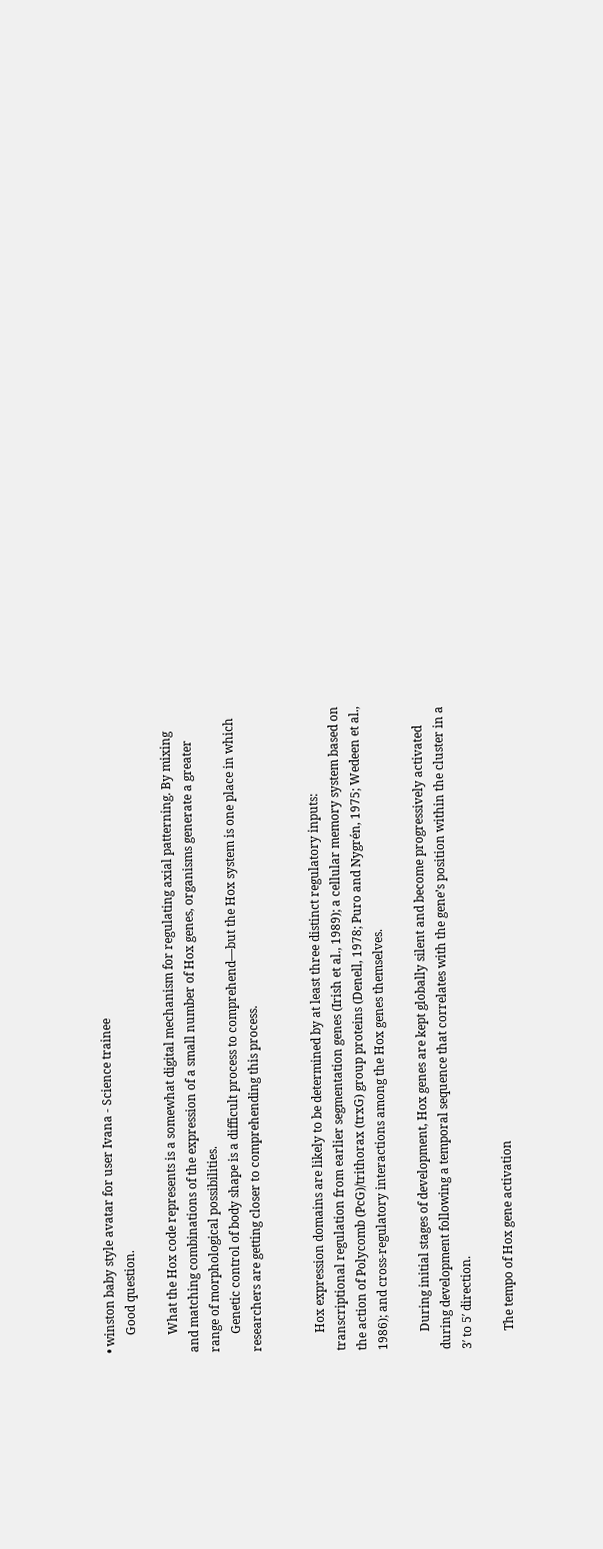• winston baby style avatar for user Ivana - Science trainee
      Good question.

      What the Hox code represents is a somewhat digital mechanism for regulating axial patterning. By mixing and matching combinations of the expression of a small number of Hox genes, organisms generate a greater range of morphological possibilities.
      Genetic control of body shape is a difficult process to comprehend—but the Hox system is one place in which researchers are getting closer to comprehending this process.


      Hox expression domains are likely to be determined by at least three distinct regulatory inputs: transcriptional regulation from earlier segmentation genes (Irish et al., 1989); a cellular memory system based on the action of Polycomb (PcG)/trithorax (trxG) group proteins (Denell, 1978; Puro and Nygrén, 1975; Wedeen et al., 1986); and cross-regulatory interactions among the Hox genes themselves.

      During initial stages of development, Hox genes are kept globally silent and become progressively activated during development following a temporal sequence that correlates with the gene’s position within the cluster in a 3′ to 5′ direction.

      The tempo of Hox gene activation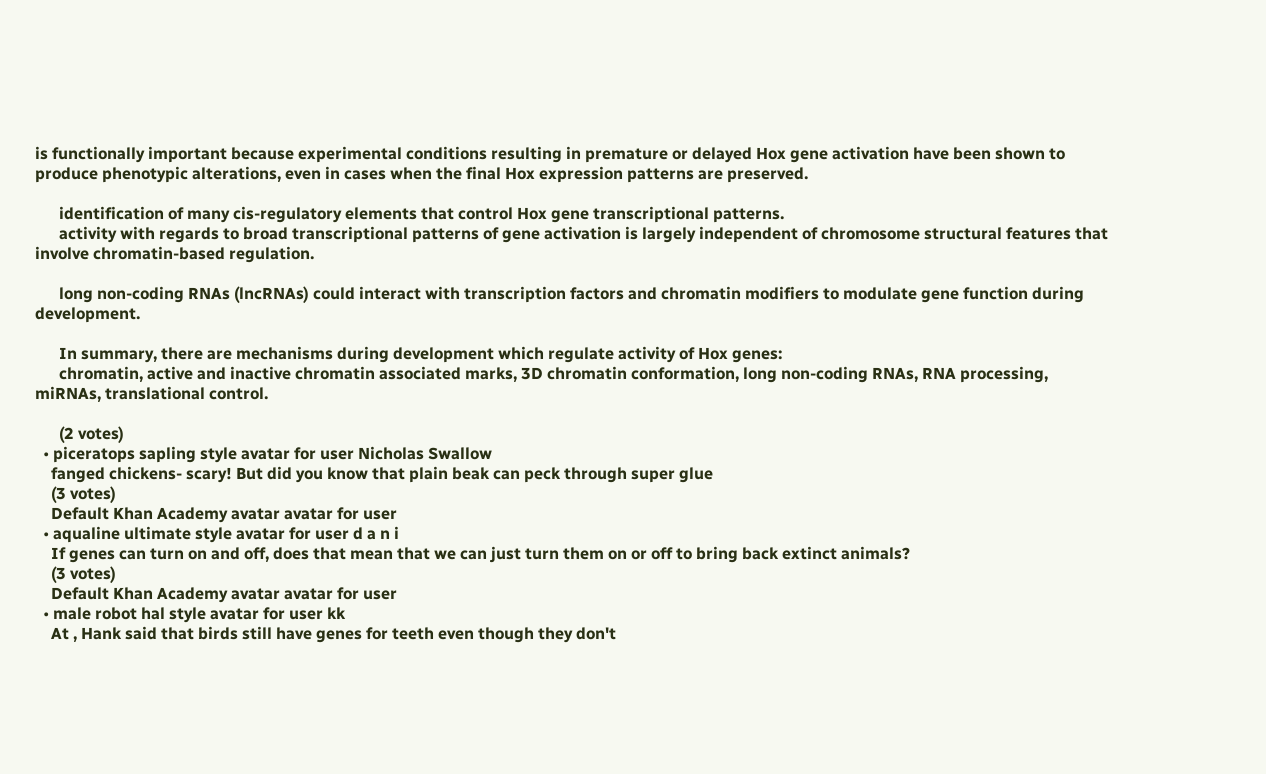is functionally important because experimental conditions resulting in premature or delayed Hox gene activation have been shown to produce phenotypic alterations, even in cases when the final Hox expression patterns are preserved.

      identification of many cis-regulatory elements that control Hox gene transcriptional patterns.
      activity with regards to broad transcriptional patterns of gene activation is largely independent of chromosome structural features that involve chromatin-based regulation.

      long non-coding RNAs (lncRNAs) could interact with transcription factors and chromatin modifiers to modulate gene function during development.

      In summary, there are mechanisms during development which regulate activity of Hox genes:
      chromatin, active and inactive chromatin associated marks, 3D chromatin conformation, long non-coding RNAs, RNA processing, miRNAs, translational control.

      (2 votes)
  • piceratops sapling style avatar for user Nicholas Swallow
    fanged chickens- scary! But did you know that plain beak can peck through super glue
    (3 votes)
    Default Khan Academy avatar avatar for user
  • aqualine ultimate style avatar for user d a n i
    If genes can turn on and off, does that mean that we can just turn them on or off to bring back extinct animals?
    (3 votes)
    Default Khan Academy avatar avatar for user
  • male robot hal style avatar for user kk
    At , Hank said that birds still have genes for teeth even though they don't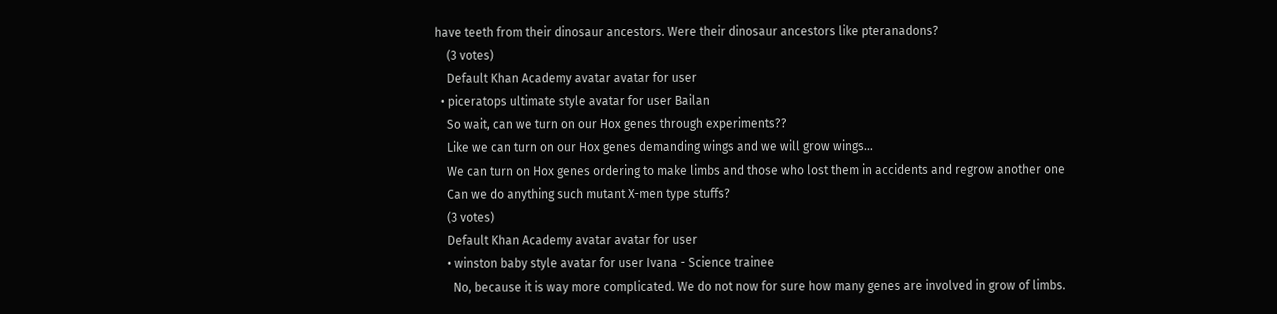have teeth from their dinosaur ancestors. Were their dinosaur ancestors like pteranadons?
    (3 votes)
    Default Khan Academy avatar avatar for user
  • piceratops ultimate style avatar for user Bailan
    So wait, can we turn on our Hox genes through experiments??
    Like we can turn on our Hox genes demanding wings and we will grow wings...
    We can turn on Hox genes ordering to make limbs and those who lost them in accidents and regrow another one
    Can we do anything such mutant X-men type stuffs?
    (3 votes)
    Default Khan Academy avatar avatar for user
    • winston baby style avatar for user Ivana - Science trainee
      No, because it is way more complicated. We do not now for sure how many genes are involved in grow of limbs.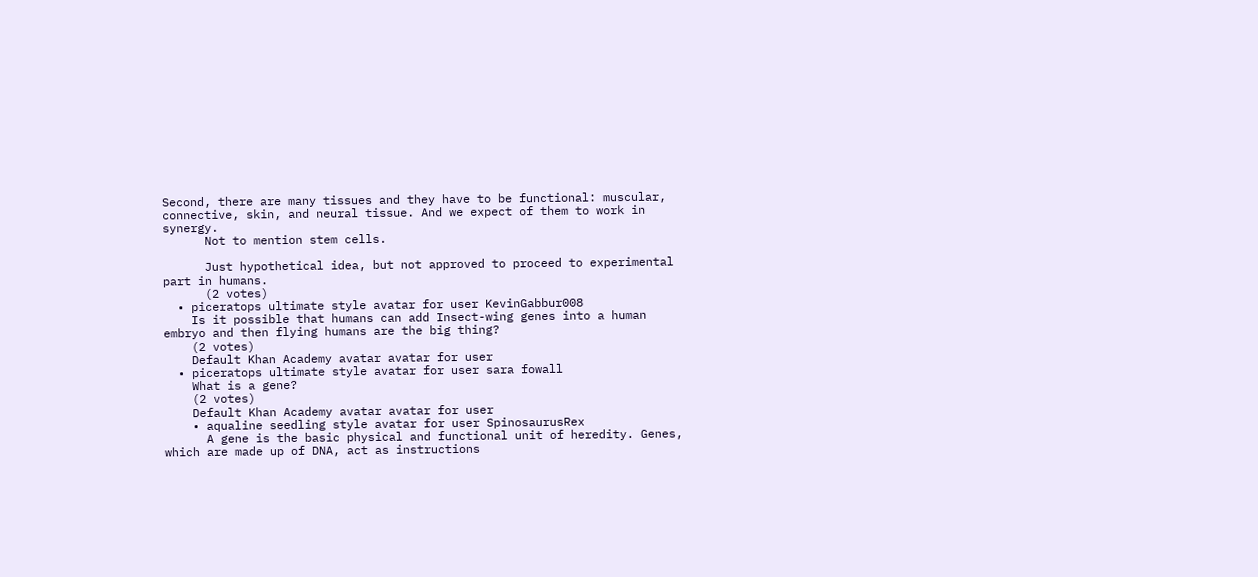Second, there are many tissues and they have to be functional: muscular, connective, skin, and neural tissue. And we expect of them to work in synergy.
      Not to mention stem cells.

      Just hypothetical idea, but not approved to proceed to experimental part in humans.
      (2 votes)
  • piceratops ultimate style avatar for user KevinGabbur008
    Is it possible that humans can add Insect-wing genes into a human embryo and then flying humans are the big thing?
    (2 votes)
    Default Khan Academy avatar avatar for user
  • piceratops ultimate style avatar for user sara fowall
    What is a gene?
    (2 votes)
    Default Khan Academy avatar avatar for user
    • aqualine seedling style avatar for user SpinosaurusRex
      A gene is the basic physical and functional unit of heredity. Genes, which are made up of DNA, act as instructions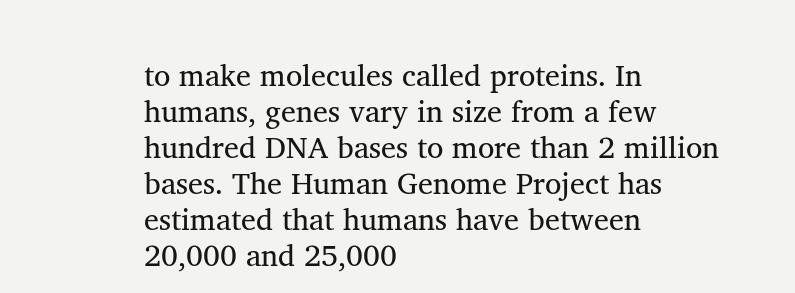to make molecules called proteins. In humans, genes vary in size from a few hundred DNA bases to more than 2 million bases. The Human Genome Project has estimated that humans have between 20,000 and 25,000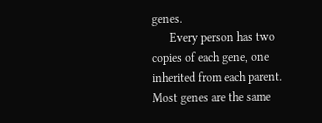genes.
      Every person has two copies of each gene, one inherited from each parent. Most genes are the same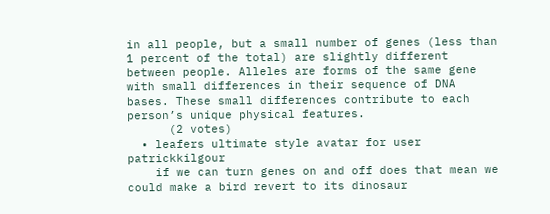in all people, but a small number of genes (less than 1 percent of the total) are slightly different between people. Alleles are forms of the same gene with small differences in their sequence of DNA bases. These small differences contribute to each person’s unique physical features.
      (2 votes)
  • leafers ultimate style avatar for user patrickkilgour
    if we can turn genes on and off does that mean we could make a bird revert to its dinosaur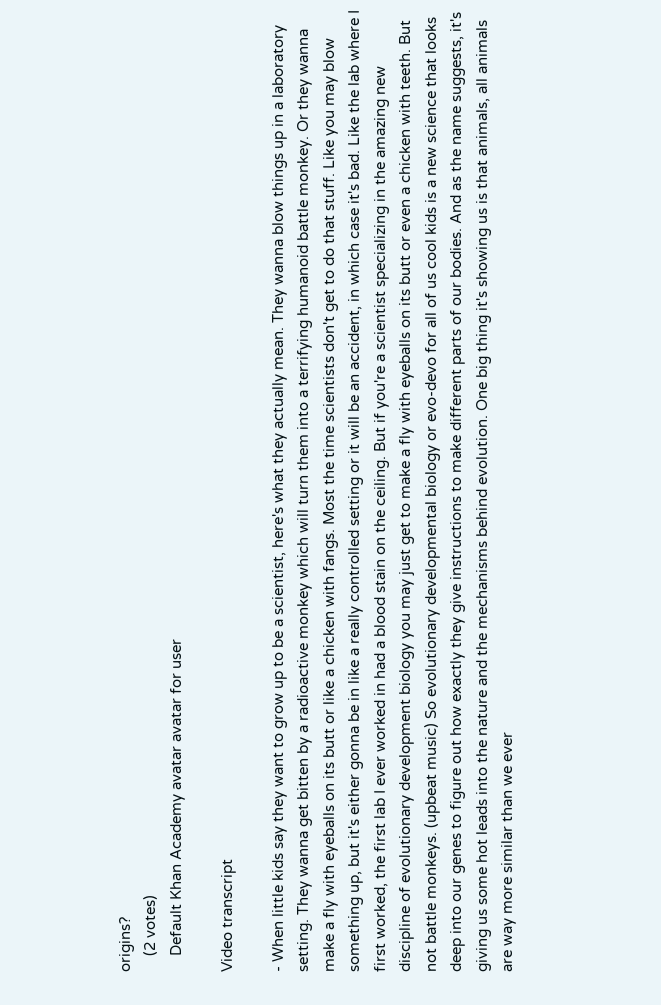origins?
    (2 votes)
    Default Khan Academy avatar avatar for user

Video transcript

- When little kids say they want to grow up to be a scientist, here's what they actually mean. They wanna blow things up in a laboratory setting. They wanna get bitten by a radioactive monkey which will turn them into a terrifying humanoid battle monkey. Or they wanna make a fly with eyeballs on its butt or like a chicken with fangs. Most the time scientists don't get to do that stuff. Like you may blow something up, but it's either gonna be in like a really controlled setting or it will be an accident, in which case it's bad. Like the lab where I first worked, the first lab I ever worked in had a blood stain on the ceiling. But if you're a scientist specializing in the amazing new discipline of evolutionary development biology you may just get to make a fly with eyeballs on its butt or even a chicken with teeth. But not battle monkeys. (upbeat music) So evolutionary developmental biology or evo-devo for all of us cool kids is a new science that looks deep into our genes to figure out how exactly they give instructions to make different parts of our bodies. And as the name suggests, it's giving us some hot leads into the nature and the mechanisms behind evolution. One big thing it's showing us is that animals, all animals are way more similar than we ever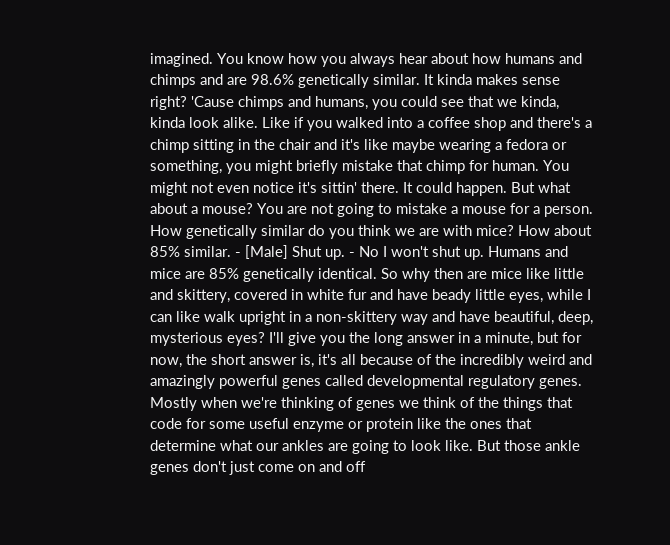imagined. You know how you always hear about how humans and chimps and are 98.6% genetically similar. It kinda makes sense right? 'Cause chimps and humans, you could see that we kinda, kinda look alike. Like if you walked into a coffee shop and there's a chimp sitting in the chair and it's like maybe wearing a fedora or something, you might briefly mistake that chimp for human. You might not even notice it's sittin' there. It could happen. But what about a mouse? You are not going to mistake a mouse for a person. How genetically similar do you think we are with mice? How about 85% similar. - [Male] Shut up. - No I won't shut up. Humans and mice are 85% genetically identical. So why then are mice like little and skittery, covered in white fur and have beady little eyes, while I can like walk upright in a non-skittery way and have beautiful, deep, mysterious eyes? I'll give you the long answer in a minute, but for now, the short answer is, it's all because of the incredibly weird and amazingly powerful genes called developmental regulatory genes. Mostly when we're thinking of genes we think of the things that code for some useful enzyme or protein like the ones that determine what our ankles are going to look like. But those ankle genes don't just come on and off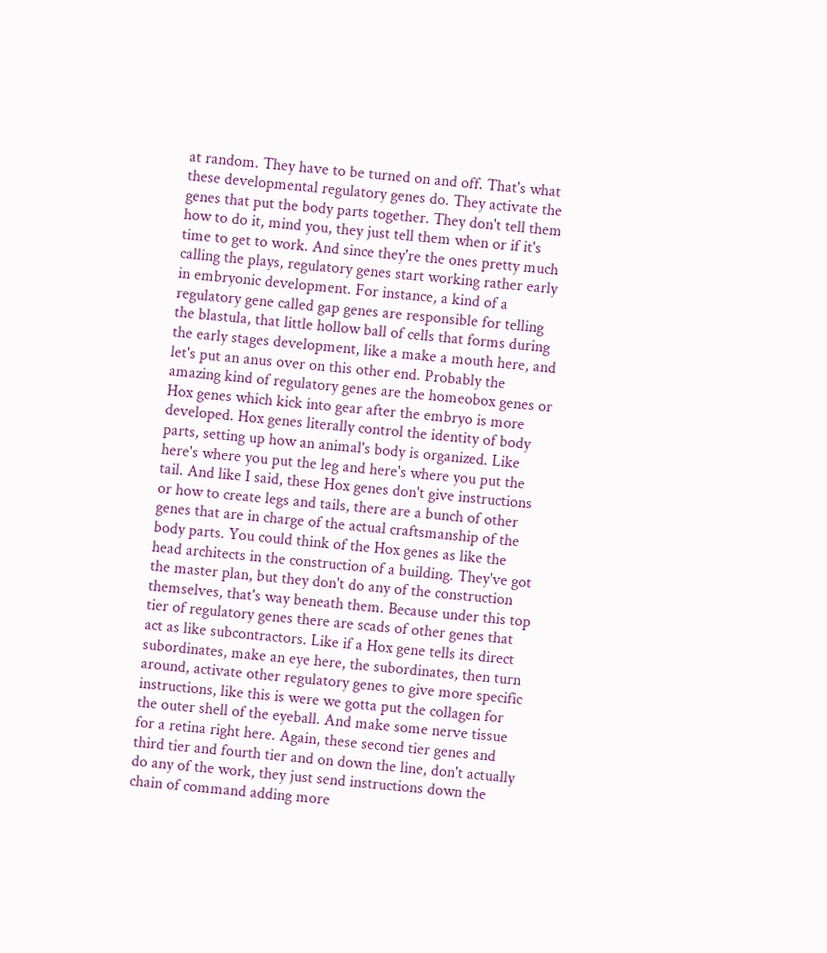at random. They have to be turned on and off. That's what these developmental regulatory genes do. They activate the genes that put the body parts together. They don't tell them how to do it, mind you, they just tell them when or if it's time to get to work. And since they're the ones pretty much calling the plays, regulatory genes start working rather early in embryonic development. For instance, a kind of a regulatory gene called gap genes are responsible for telling the blastula, that little hollow ball of cells that forms during the early stages development, like a make a mouth here, and let's put an anus over on this other end. Probably the amazing kind of regulatory genes are the homeobox genes or Hox genes which kick into gear after the embryo is more developed. Hox genes literally control the identity of body parts, setting up how an animal's body is organized. Like here's where you put the leg and here's where you put the tail. And like I said, these Hox genes don't give instructions or how to create legs and tails, there are a bunch of other genes that are in charge of the actual craftsmanship of the body parts. You could think of the Hox genes as like the head architects in the construction of a building. They've got the master plan, but they don't do any of the construction themselves, that's way beneath them. Because under this top tier of regulatory genes there are scads of other genes that act as like subcontractors. Like if a Hox gene tells its direct subordinates, make an eye here, the subordinates, then turn around, activate other regulatory genes to give more specific instructions, like this is were we gotta put the collagen for the outer shell of the eyeball. And make some nerve tissue for a retina right here. Again, these second tier genes and third tier and fourth tier and on down the line, don't actually do any of the work, they just send instructions down the chain of command adding more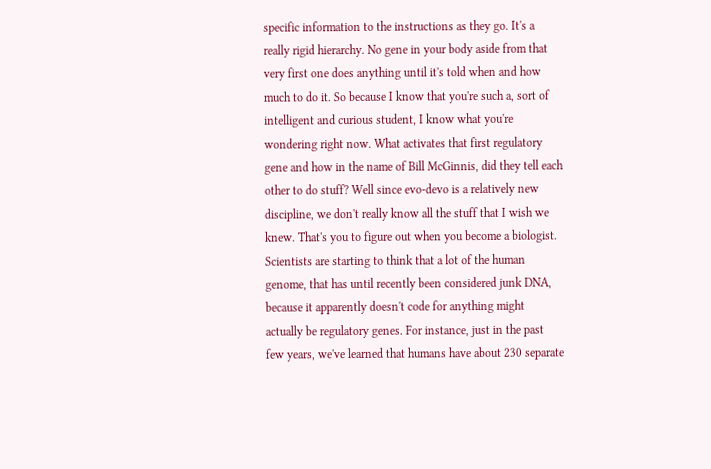specific information to the instructions as they go. It's a really rigid hierarchy. No gene in your body aside from that very first one does anything until it's told when and how much to do it. So because I know that you're such a, sort of intelligent and curious student, I know what you're wondering right now. What activates that first regulatory gene and how in the name of Bill McGinnis, did they tell each other to do stuff? Well since evo-devo is a relatively new discipline, we don't really know all the stuff that I wish we knew. That's you to figure out when you become a biologist. Scientists are starting to think that a lot of the human genome, that has until recently been considered junk DNA, because it apparently doesn't code for anything might actually be regulatory genes. For instance, just in the past few years, we've learned that humans have about 230 separate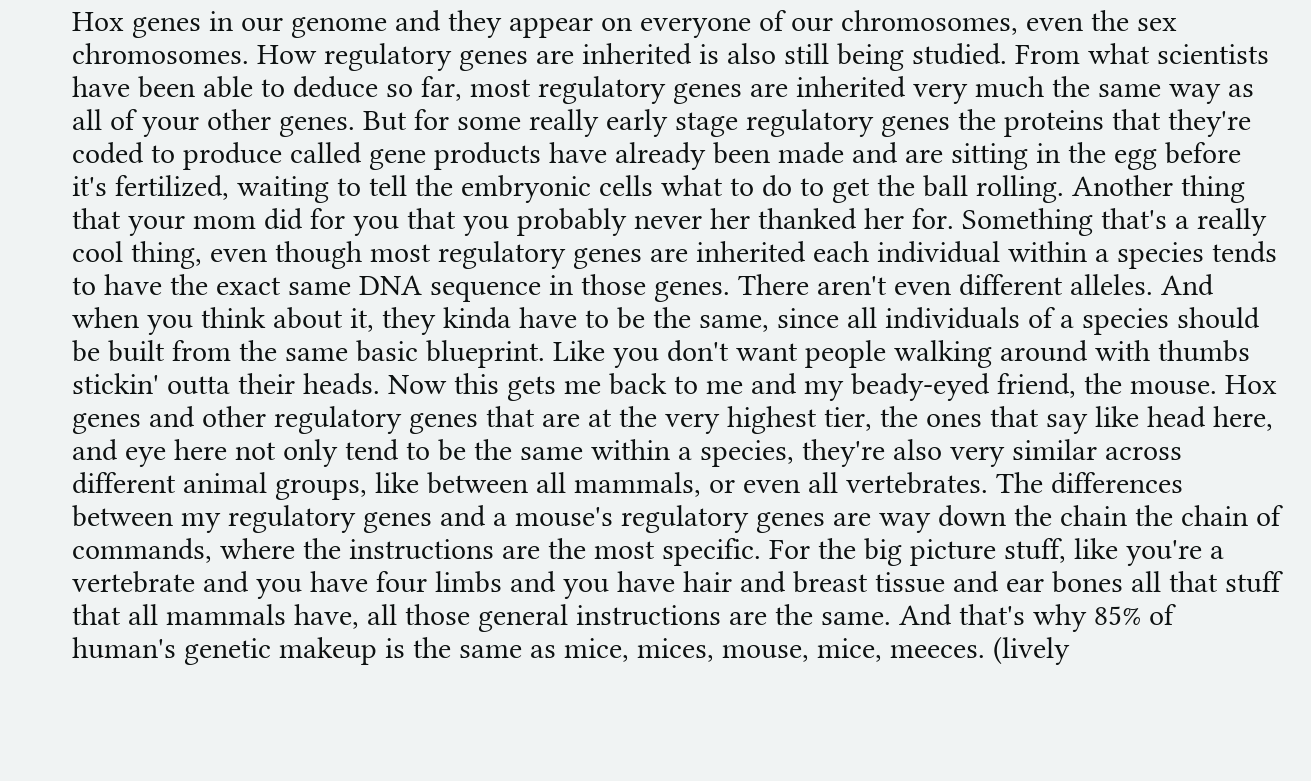Hox genes in our genome and they appear on everyone of our chromosomes, even the sex chromosomes. How regulatory genes are inherited is also still being studied. From what scientists have been able to deduce so far, most regulatory genes are inherited very much the same way as all of your other genes. But for some really early stage regulatory genes the proteins that they're coded to produce called gene products have already been made and are sitting in the egg before it's fertilized, waiting to tell the embryonic cells what to do to get the ball rolling. Another thing that your mom did for you that you probably never her thanked her for. Something that's a really cool thing, even though most regulatory genes are inherited each individual within a species tends to have the exact same DNA sequence in those genes. There aren't even different alleles. And when you think about it, they kinda have to be the same, since all individuals of a species should be built from the same basic blueprint. Like you don't want people walking around with thumbs stickin' outta their heads. Now this gets me back to me and my beady-eyed friend, the mouse. Hox genes and other regulatory genes that are at the very highest tier, the ones that say like head here, and eye here not only tend to be the same within a species, they're also very similar across different animal groups, like between all mammals, or even all vertebrates. The differences between my regulatory genes and a mouse's regulatory genes are way down the chain the chain of commands, where the instructions are the most specific. For the big picture stuff, like you're a vertebrate and you have four limbs and you have hair and breast tissue and ear bones all that stuff that all mammals have, all those general instructions are the same. And that's why 85% of human's genetic makeup is the same as mice, mices, mouse, mice, meeces. (lively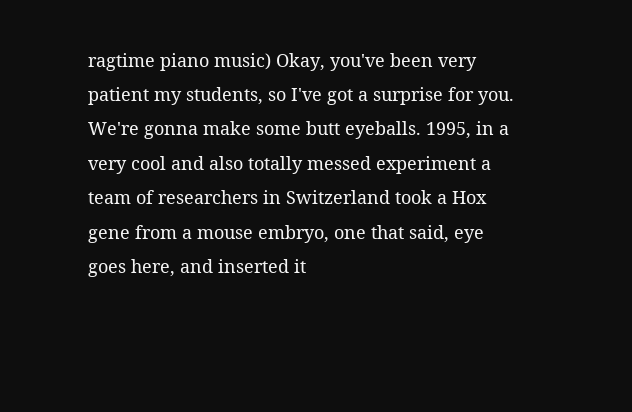ragtime piano music) Okay, you've been very patient my students, so I've got a surprise for you. We're gonna make some butt eyeballs. 1995, in a very cool and also totally messed experiment a team of researchers in Switzerland took a Hox gene from a mouse embryo, one that said, eye goes here, and inserted it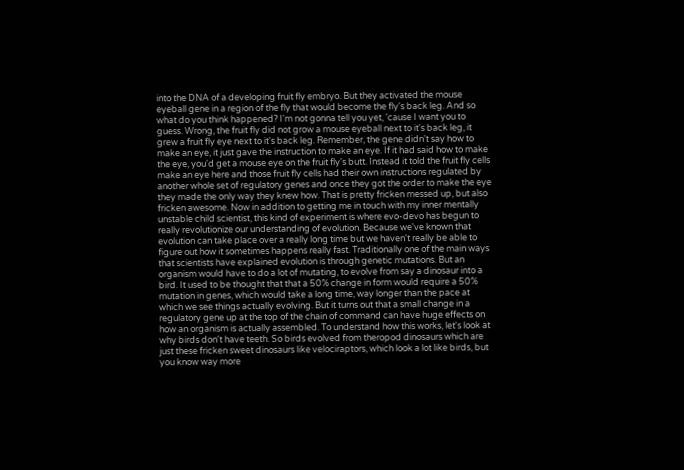into the DNA of a developing fruit fly embryo. But they activated the mouse eyeball gene in a region of the fly that would become the fly's back leg. And so what do you think happened? I'm not gonna tell you yet, 'cause I want you to guess. Wrong, the fruit fly did not grow a mouse eyeball next to it's back leg, it grew a fruit fly eye next to it's back leg. Remember, the gene didn't say how to make an eye, it just gave the instruction to make an eye. If it had said how to make the eye, you'd get a mouse eye on the fruit fly's butt. Instead it told the fruit fly cells make an eye here and those fruit fly cells had their own instructions regulated by another whole set of regulatory genes and once they got the order to make the eye they made the only way they knew how. That is pretty fricken messed up, but also fricken awesome. Now in addition to getting me in touch with my inner mentally unstable child scientist, this kind of experiment is where evo-devo has begun to really revolutionize our understanding of evolution. Because we've known that evolution can take place over a really long time but we haven't really be able to figure out how it sometimes happens really fast. Traditionally one of the main ways that scientists have explained evolution is through genetic mutations. But an organism would have to do a lot of mutating, to evolve from say a dinosaur into a bird. It used to be thought that that a 50% change in form would require a 50% mutation in genes, which would take a long time, way longer than the pace at which we see things actually evolving. But it turns out that a small change in a regulatory gene up at the top of the chain of command can have huge effects on how an organism is actually assembled. To understand how this works, let's look at why birds don't have teeth. So birds evolved from theropod dinosaurs which are just these fricken sweet dinosaurs like velociraptors, which look a lot like birds, but you know way more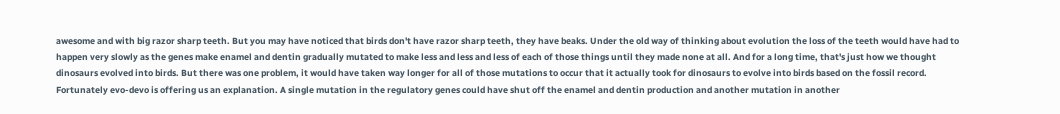awesome and with big razor sharp teeth. But you may have noticed that birds don't have razor sharp teeth, they have beaks. Under the old way of thinking about evolution the loss of the teeth would have had to happen very slowly as the genes make enamel and dentin gradually mutated to make less and less and less of each of those things until they made none at all. And for a long time, that's just how we thought dinosaurs evolved into birds. But there was one problem, it would have taken way longer for all of those mutations to occur that it actually took for dinosaurs to evolve into birds based on the fossil record. Fortunately evo-devo is offering us an explanation. A single mutation in the regulatory genes could have shut off the enamel and dentin production and another mutation in another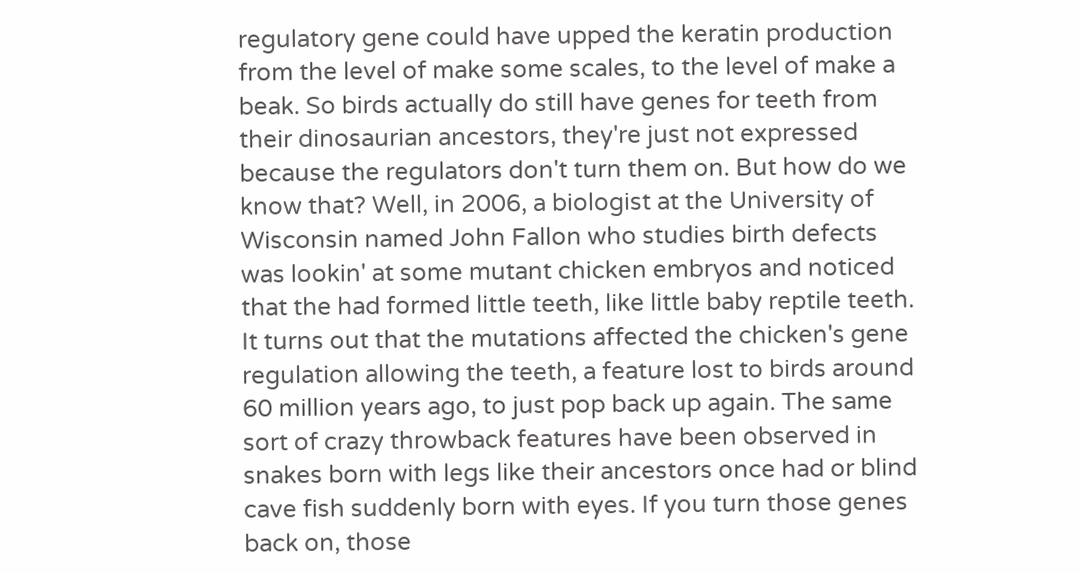regulatory gene could have upped the keratin production from the level of make some scales, to the level of make a beak. So birds actually do still have genes for teeth from their dinosaurian ancestors, they're just not expressed because the regulators don't turn them on. But how do we know that? Well, in 2006, a biologist at the University of Wisconsin named John Fallon who studies birth defects was lookin' at some mutant chicken embryos and noticed that the had formed little teeth, like little baby reptile teeth. It turns out that the mutations affected the chicken's gene regulation allowing the teeth, a feature lost to birds around 60 million years ago, to just pop back up again. The same sort of crazy throwback features have been observed in snakes born with legs like their ancestors once had or blind cave fish suddenly born with eyes. If you turn those genes back on, those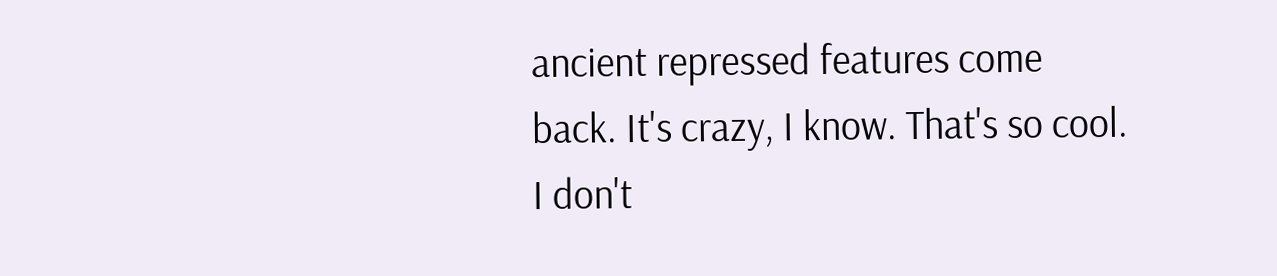ancient repressed features come back. It's crazy, I know. That's so cool. I don't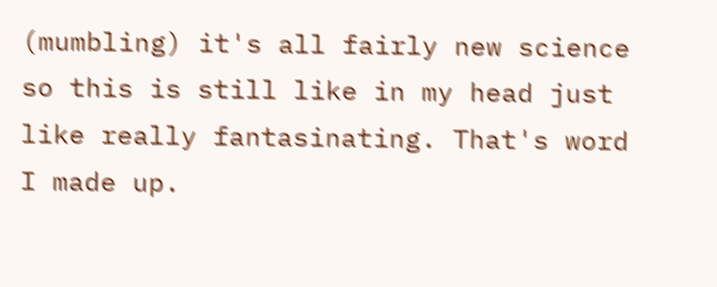(mumbling) it's all fairly new science so this is still like in my head just like really fantasinating. That's word I made up.